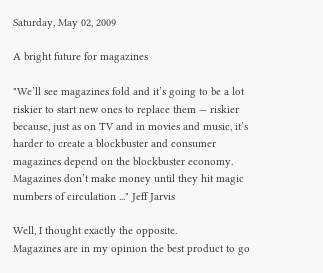Saturday, May 02, 2009

A bright future for magazines

"We’ll see magazines fold and it’s going to be a lot riskier to start new ones to replace them — riskier because, just as on TV and in movies and music, it’s harder to create a blockbuster and consumer magazines depend on the blockbuster economy. Magazines don’t make money until they hit magic numbers of circulation ..." Jeff Jarvis

Well, I thought exactly the opposite.
Magazines are in my opinion the best product to go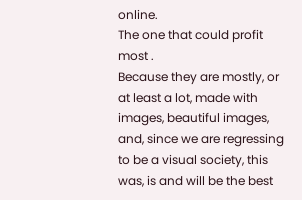online.
The one that could profit most .
Because they are mostly, or at least a lot, made with images, beautiful images, and, since we are regressing to be a visual society, this was, is and will be the best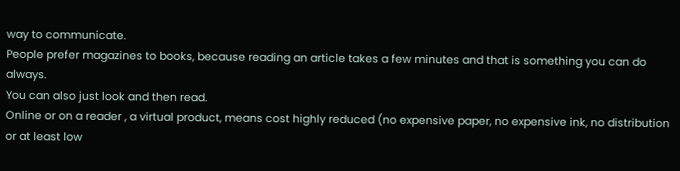way to communicate.
People prefer magazines to books, because reading an article takes a few minutes and that is something you can do always.
You can also just look and then read.
Online or on a reader , a virtual product, means cost highly reduced (no expensive paper, no expensive ink, no distribution or at least low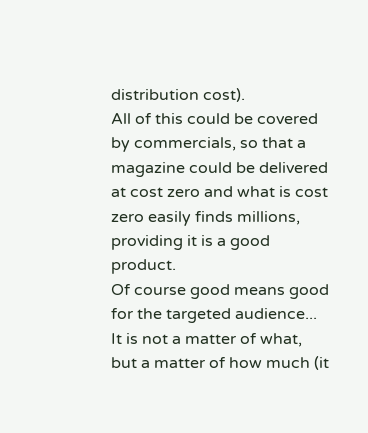distribution cost).
All of this could be covered by commercials, so that a magazine could be delivered at cost zero and what is cost zero easily finds millions, providing it is a good product.
Of course good means good for the targeted audience...
It is not a matter of what, but a matter of how much (it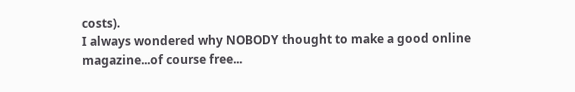costs).
I always wondered why NOBODY thought to make a good online magazine...of course free...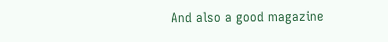And also a good magazine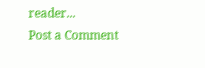reader...
Post a Comment